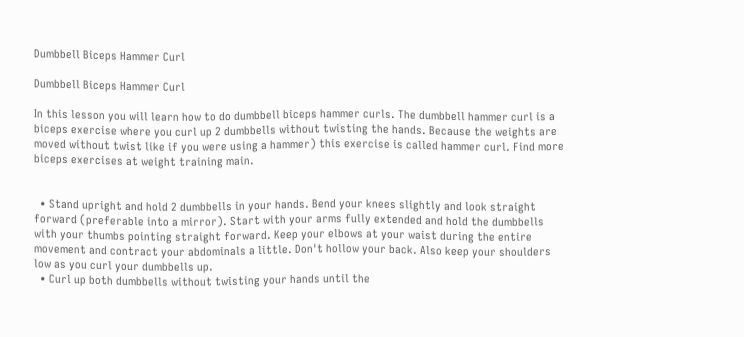Dumbbell Biceps Hammer Curl

Dumbbell Biceps Hammer Curl

In this lesson you will learn how to do dumbbell biceps hammer curls. The dumbbell hammer curl is a biceps exercise where you curl up 2 dumbbells without twisting the hands. Because the weights are moved without twist like if you were using a hammer) this exercise is called hammer curl. Find more biceps exercises at weight training main.


  • Stand upright and hold 2 dumbbells in your hands. Bend your knees slightly and look straight forward (preferable into a mirror). Start with your arms fully extended and hold the dumbbells with your thumbs pointing straight forward. Keep your elbows at your waist during the entire movement and contract your abdominals a little. Don't hollow your back. Also keep your shoulders low as you curl your dumbbells up.
  • Curl up both dumbbells without twisting your hands until the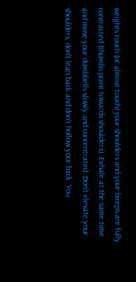weights touch (or almost touch) your shoulders and your biceps are fully contracted (thumbs point towards shoulders). Exhale at the same time and move your dumbbells slowly and concentrated. Don't elevate your shoulders, don't lean back and don't hollow your back. You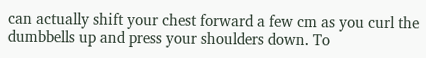can actually shift your chest forward a few cm as you curl the dumbbells up and press your shoulders down. To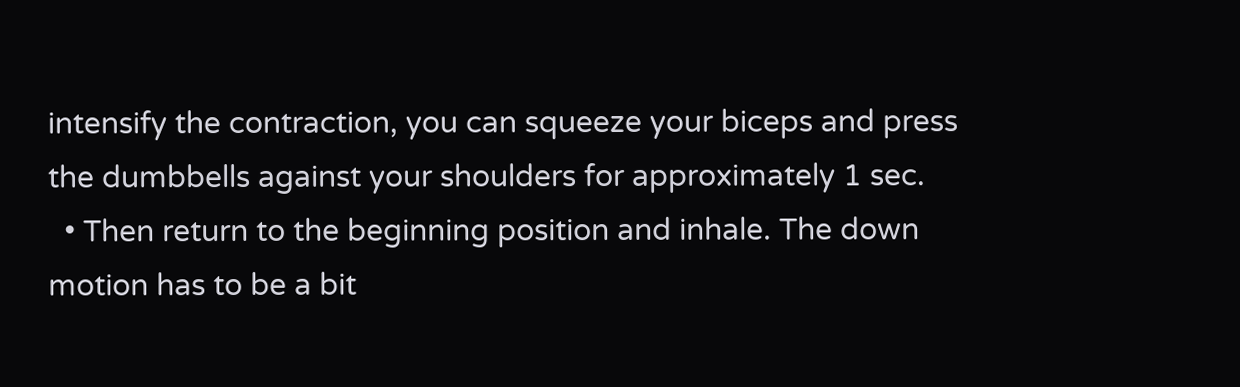intensify the contraction, you can squeeze your biceps and press the dumbbells against your shoulders for approximately 1 sec.
  • Then return to the beginning position and inhale. The down motion has to be a bit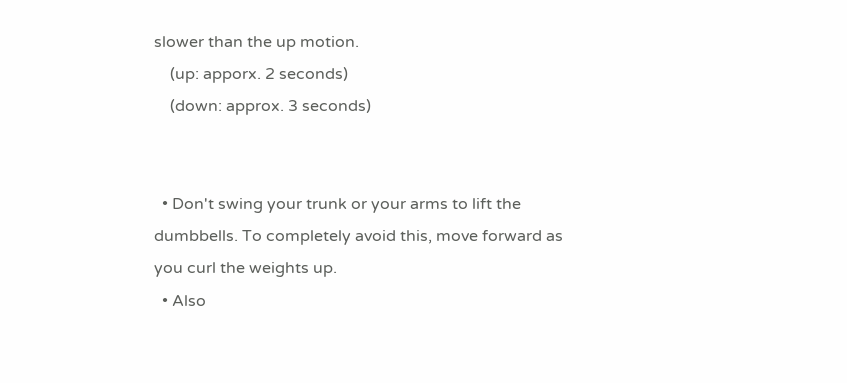slower than the up motion.
    (up: apporx. 2 seconds)
    (down: approx. 3 seconds)


  • Don't swing your trunk or your arms to lift the dumbbells. To completely avoid this, move forward as you curl the weights up.
  • Also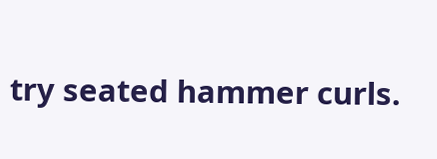try seated hammer curls.